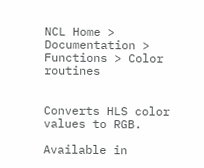NCL Home > Documentation > Functions > Color routines


Converts HLS color values to RGB.

Available in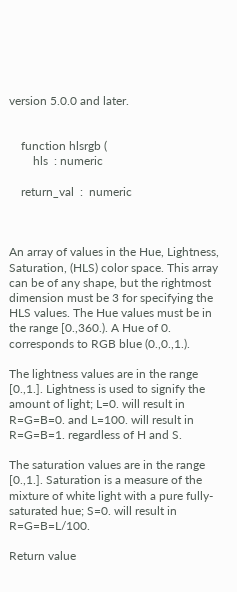version 5.0.0 and later.


    function hlsrgb (
        hls  : numeric

    return_val  :  numeric



An array of values in the Hue, Lightness, Saturation, (HLS) color space. This array can be of any shape, but the rightmost dimension must be 3 for specifying the HLS values. The Hue values must be in the range [0.,360.). A Hue of 0. corresponds to RGB blue (0.,0.,1.).

The lightness values are in the range [0.,1.]. Lightness is used to signify the amount of light; L=0. will result in R=G=B=0. and L=100. will result in R=G=B=1. regardless of H and S.

The saturation values are in the range [0.,1.]. Saturation is a measure of the mixture of white light with a pure fully-saturated hue; S=0. will result in R=G=B=L/100.

Return value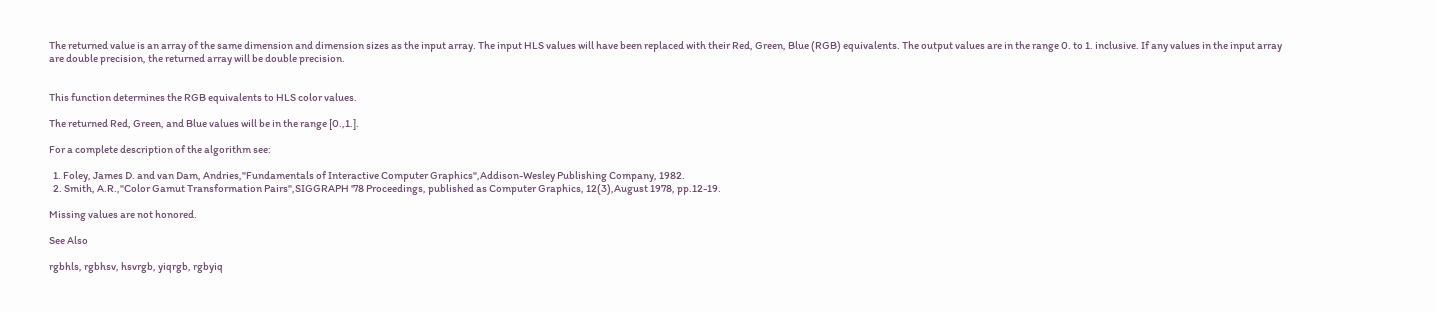The returned value is an array of the same dimension and dimension sizes as the input array. The input HLS values will have been replaced with their Red, Green, Blue (RGB) equivalents. The output values are in the range 0. to 1. inclusive. If any values in the input array are double precision, the returned array will be double precision.


This function determines the RGB equivalents to HLS color values.

The returned Red, Green, and Blue values will be in the range [0.,1.].

For a complete description of the algorithm see:

  1. Foley, James D. and van Dam, Andries,"Fundamentals of Interactive Computer Graphics",Addison-Wesley Publishing Company, 1982.
  2. Smith, A.R.,"Color Gamut Transformation Pairs",SIGGRAPH '78 Proceedings, published as Computer Graphics, 12(3),August 1978, pp.12-19.

Missing values are not honored.

See Also

rgbhls, rgbhsv, hsvrgb, yiqrgb, rgbyiq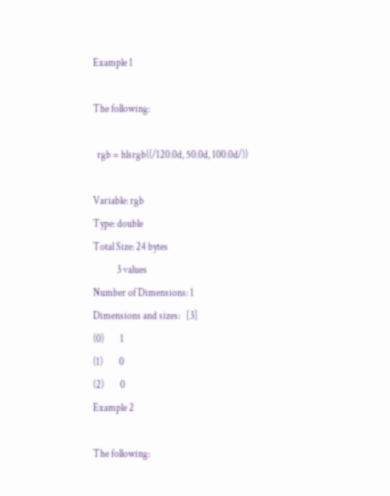Example 1

The following:

  rgb = hlsrgb((/120.0d, 50.0d, 100.0d/))

Variable: rgb
Type: double
Total Size: 24 bytes
            3 values
Number of Dimensions: 1
Dimensions and sizes:   [3]
(0)        1
(1)        0
(2)        0
Example 2

The following: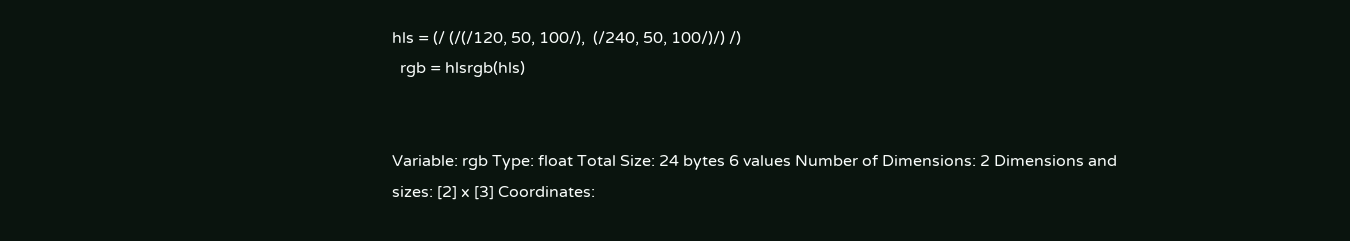hls = (/ (/(/120, 50, 100/),  (/240, 50, 100/)/) /)
  rgb = hlsrgb(hls)


Variable: rgb Type: float Total Size: 24 bytes 6 values Number of Dimensions: 2 Dimensions and sizes: [2] x [3] Coordinates: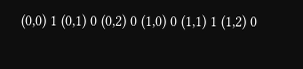(0,0) 1 (0,1) 0 (0,2) 0 (1,0) 0 (1,1) 1 (1,2) 0